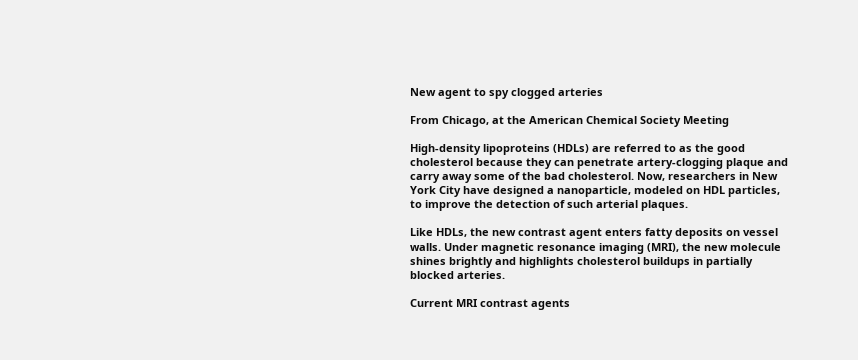New agent to spy clogged arteries

From Chicago, at the American Chemical Society Meeting

High-density lipoproteins (HDLs) are referred to as the good cholesterol because they can penetrate artery-clogging plaque and carry away some of the bad cholesterol. Now, researchers in New York City have designed a nanoparticle, modeled on HDL particles, to improve the detection of such arterial plaques.

Like HDLs, the new contrast agent enters fatty deposits on vessel walls. Under magnetic resonance imaging (MRI), the new molecule shines brightly and highlights cholesterol buildups in partially blocked arteries.

Current MRI contrast agents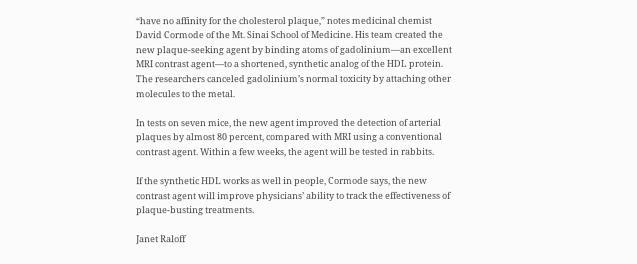“have no affinity for the cholesterol plaque,” notes medicinal chemist David Cormode of the Mt. Sinai School of Medicine. His team created the new plaque-seeking agent by binding atoms of gadolinium—an excellent MRI contrast agent—to a shortened, synthetic analog of the HDL protein. The researchers canceled gadolinium’s normal toxicity by attaching other molecules to the metal.

In tests on seven mice, the new agent improved the detection of arterial plaques by almost 80 percent, compared with MRI using a conventional contrast agent. Within a few weeks, the agent will be tested in rabbits.

If the synthetic HDL works as well in people, Cormode says, the new contrast agent will improve physicians’ ability to track the effectiveness of plaque-busting treatments.

Janet Raloff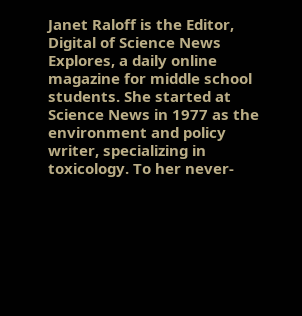Janet Raloff is the Editor, Digital of Science News Explores, a daily online magazine for middle school students. She started at Science News in 1977 as the environment and policy writer, specializing in toxicology. To her never-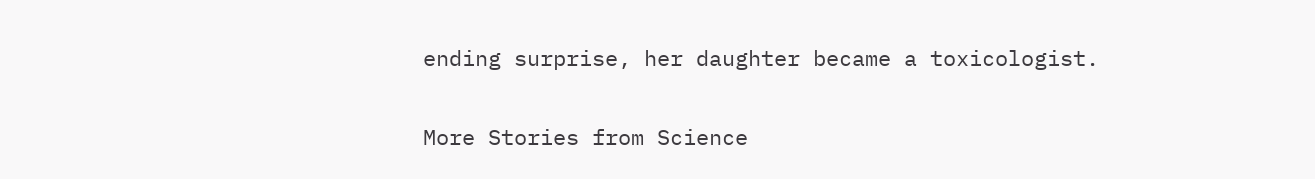ending surprise, her daughter became a toxicologist.

More Stories from Science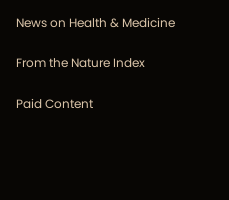News on Health & Medicine

From the Nature Index

Paid Content